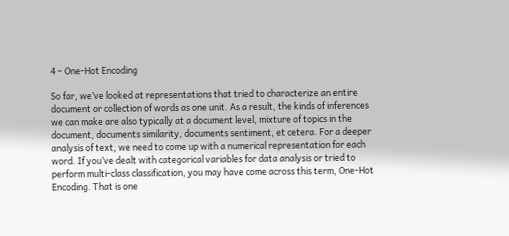4 – One-Hot Encoding

So far, we’ve looked at representations that tried to characterize an entire document or collection of words as one unit. As a result, the kinds of inferences we can make are also typically at a document level, mixture of topics in the document, documents similarity, documents sentiment, et cetera. For a deeper analysis of text, we need to come up with a numerical representation for each word. If you’ve dealt with categorical variables for data analysis or tried to perform multi-class classification, you may have come across this term, One-Hot Encoding. That is one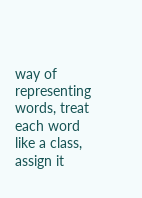way of representing words, treat each word like a class, assign it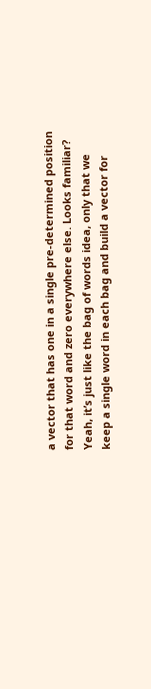a vector that has one in a single pre-determined position for that word and zero everywhere else. Looks familiar? Yeah, it’s just like the bag of words idea, only that we keep a single word in each bag and build a vector for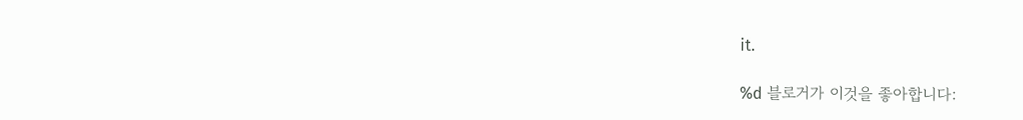it.

%d 블로거가 이것을 좋아합니다: